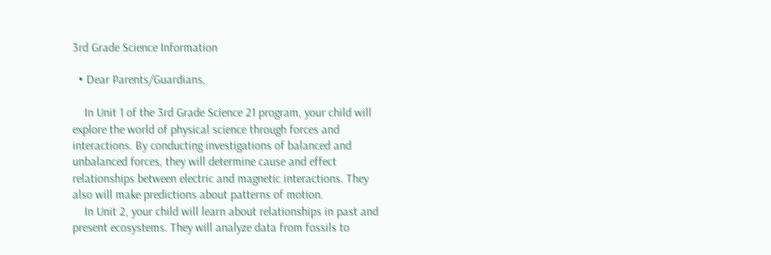3rd Grade Science Information

  • Dear Parents/Guardians,

    In Unit 1 of the 3rd Grade Science 21 program, your child will explore the world of physical science through forces and interactions. By conducting investigations of balanced and unbalanced forces, they will determine cause and effect relationships between electric and magnetic interactions. They also will make predictions about patterns of motion.
    In Unit 2, your child will learn about relationships in past and present ecosystems. They will analyze data from fossils to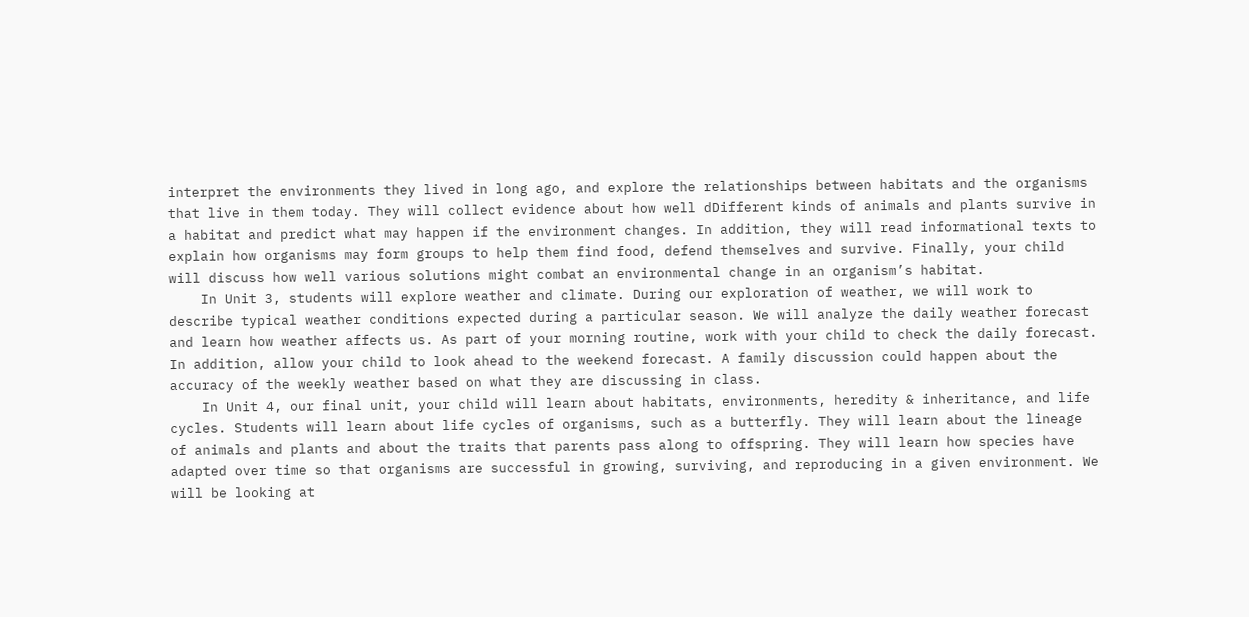interpret the environments they lived in long ago, and explore the relationships between habitats and the organisms that live in them today. They will collect evidence about how well dDifferent kinds of animals and plants survive in a habitat and predict what may happen if the environment changes. In addition, they will read informational texts to explain how organisms may form groups to help them find food, defend themselves and survive. Finally, your child will discuss how well various solutions might combat an environmental change in an organism’s habitat.
    In Unit 3, students will explore weather and climate. During our exploration of weather, we will work to describe typical weather conditions expected during a particular season. We will analyze the daily weather forecast and learn how weather affects us. As part of your morning routine, work with your child to check the daily forecast. In addition, allow your child to look ahead to the weekend forecast. A family discussion could happen about the accuracy of the weekly weather based on what they are discussing in class.
    In Unit 4, our final unit, your child will learn about habitats, environments, heredity & inheritance, and life cycles. Students will learn about life cycles of organisms, such as a butterfly. They will learn about the lineage of animals and plants and about the traits that parents pass along to offspring. They will learn how species have adapted over time so that organisms are successful in growing, surviving, and reproducing in a given environment. We will be looking at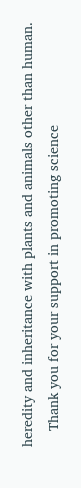heredity and inheritance with plants and animals other than human.
    Thank you for your support in promoting science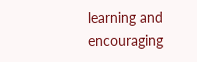learning and encouraging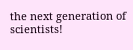the next generation of scientists!